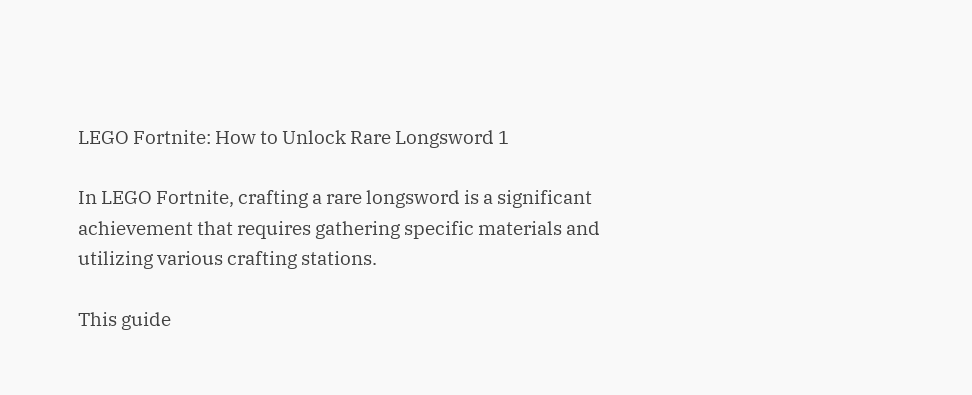LEGO Fortnite: How to Unlock Rare Longsword 1

In LEGO Fortnite, crafting a rare longsword is a significant achievement that requires gathering specific materials and utilizing various crafting stations.

This guide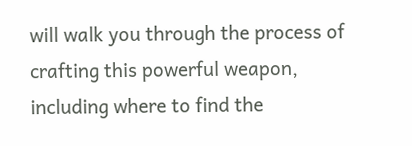will walk you through the process of crafting this powerful weapon, including where to find the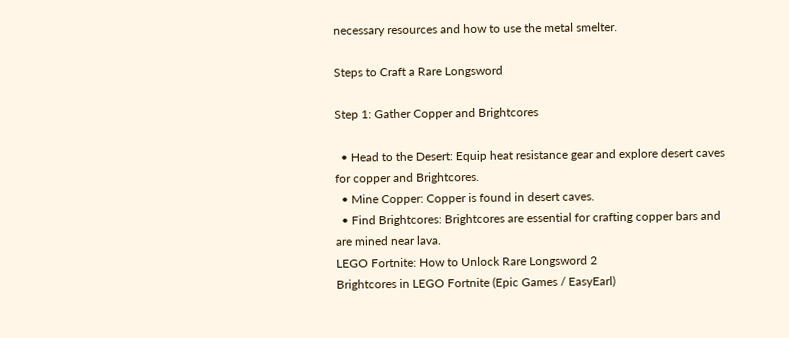necessary resources and how to use the metal smelter.

Steps to Craft a Rare Longsword

Step 1: Gather Copper and Brightcores

  • Head to the Desert: Equip heat resistance gear and explore desert caves for copper and Brightcores.
  • Mine Copper: Copper is found in desert caves.
  • Find Brightcores: Brightcores are essential for crafting copper bars and are mined near lava.
LEGO Fortnite: How to Unlock Rare Longsword 2
Brightcores in LEGO Fortnite (Epic Games / EasyEarl)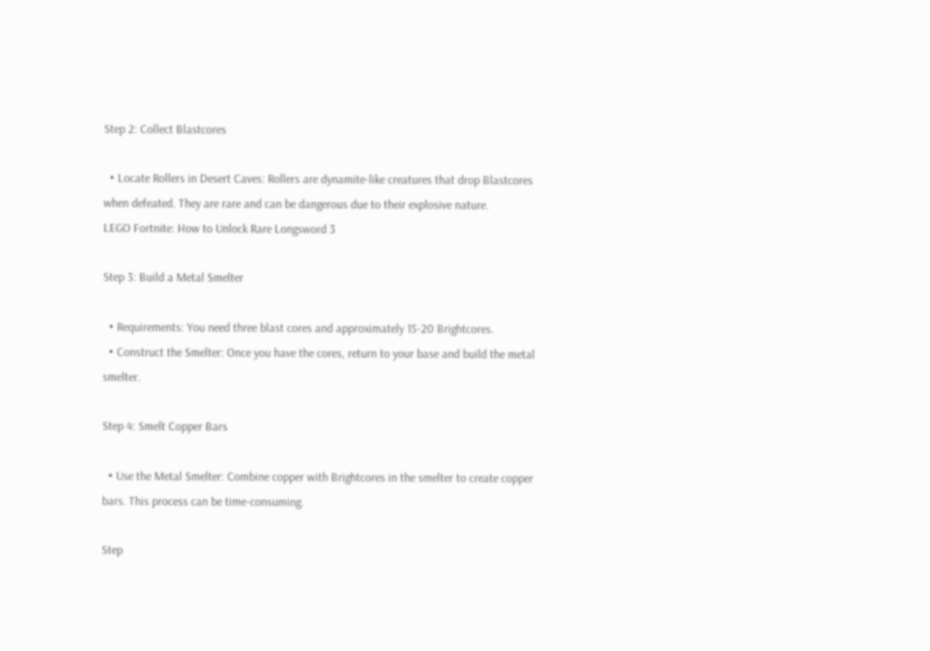Step 2: Collect Blastcores

  • Locate Rollers in Desert Caves: Rollers are dynamite-like creatures that drop Blastcores when defeated. They are rare and can be dangerous due to their explosive nature.
LEGO Fortnite: How to Unlock Rare Longsword 3

Step 3: Build a Metal Smelter

  • Requirements: You need three blast cores and approximately 15-20 Brightcores.
  • Construct the Smelter: Once you have the cores, return to your base and build the metal smelter.

Step 4: Smelt Copper Bars

  • Use the Metal Smelter: Combine copper with Brightcores in the smelter to create copper bars. This process can be time-consuming.

Step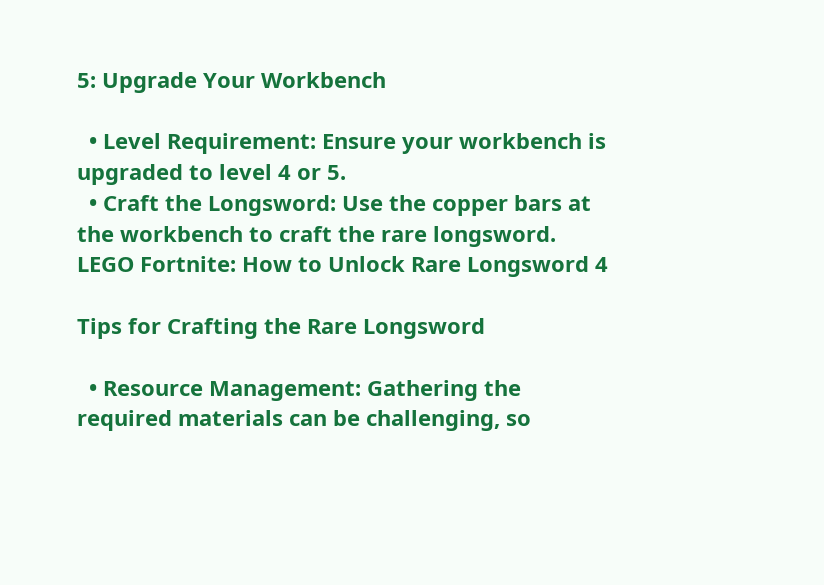5: Upgrade Your Workbench

  • Level Requirement: Ensure your workbench is upgraded to level 4 or 5.
  • Craft the Longsword: Use the copper bars at the workbench to craft the rare longsword.
LEGO Fortnite: How to Unlock Rare Longsword 4

Tips for Crafting the Rare Longsword

  • Resource Management: Gathering the required materials can be challenging, so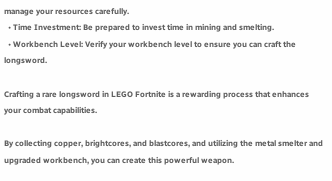manage your resources carefully.
  • Time Investment: Be prepared to invest time in mining and smelting.
  • Workbench Level: Verify your workbench level to ensure you can craft the longsword.

Crafting a rare longsword in LEGO Fortnite is a rewarding process that enhances your combat capabilities.

By collecting copper, brightcores, and blastcores, and utilizing the metal smelter and upgraded workbench, you can create this powerful weapon.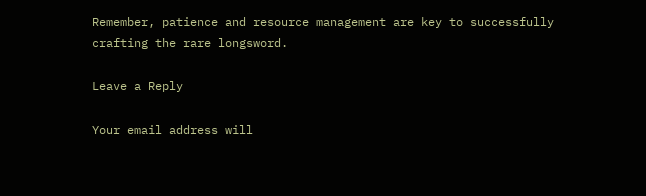Remember, patience and resource management are key to successfully crafting the rare longsword.

Leave a Reply

Your email address will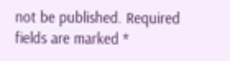not be published. Required fields are marked *